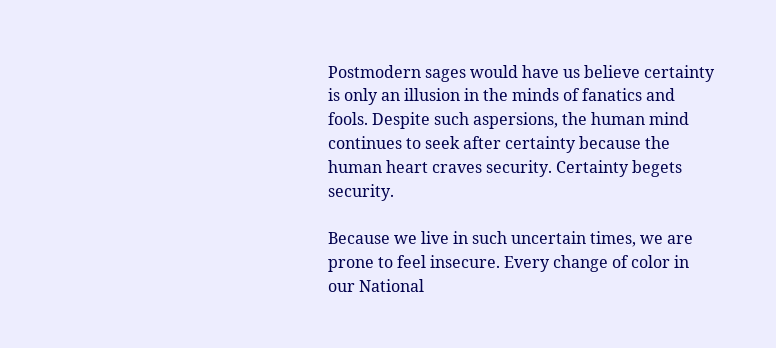Postmodern sages would have us believe certainty is only an illusion in the minds of fanatics and fools. Despite such aspersions, the human mind continues to seek after certainty because the human heart craves security. Certainty begets security.

Because we live in such uncertain times, we are prone to feel insecure. Every change of color in our National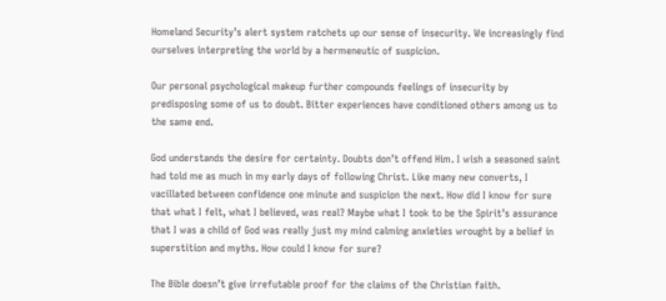Homeland Security’s alert system ratchets up our sense of insecurity. We increasingly find ourselves interpreting the world by a hermeneutic of suspicion.

Our personal psychological makeup further compounds feelings of insecurity by predisposing some of us to doubt. Bitter experiences have conditioned others among us to the same end.

God understands the desire for certainty. Doubts don’t offend Him. I wish a seasoned saint had told me as much in my early days of following Christ. Like many new converts, I vacillated between confidence one minute and suspicion the next. How did I know for sure that what I felt, what I believed, was real? Maybe what I took to be the Spirit’s assurance that I was a child of God was really just my mind calming anxieties wrought by a belief in superstition and myths. How could I know for sure?

The Bible doesn’t give irrefutable proof for the claims of the Christian faith.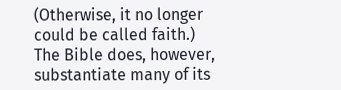(Otherwise, it no longer could be called faith.) The Bible does, however, substantiate many of its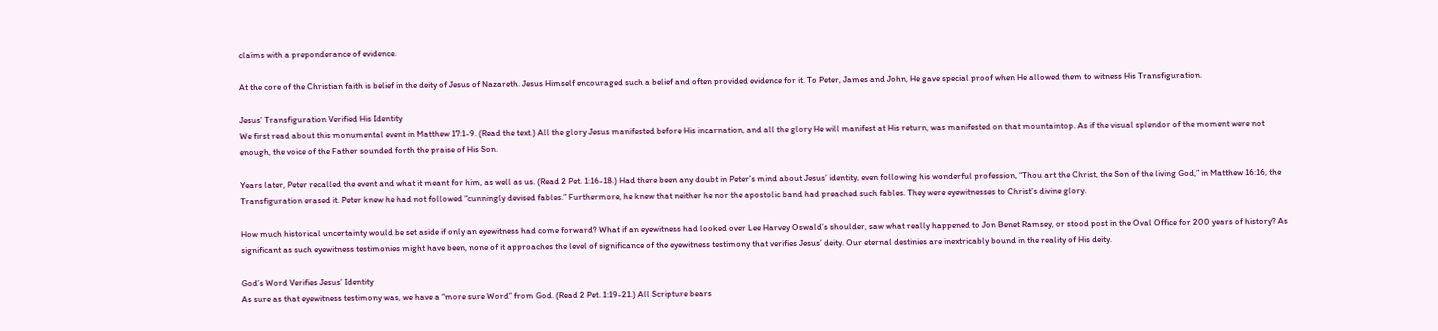claims with a preponderance of evidence.

At the core of the Christian faith is belief in the deity of Jesus of Nazareth. Jesus Himself encouraged such a belief and often provided evidence for it. To Peter, James and John, He gave special proof when He allowed them to witness His Transfiguration.

Jesus’ Transfiguration Verified His Identity
We first read about this monumental event in Matthew 17:1-9. (Read the text.) All the glory Jesus manifested before His incarnation, and all the glory He will manifest at His return, was manifested on that mountaintop. As if the visual splendor of the moment were not enough, the voice of the Father sounded forth the praise of His Son.

Years later, Peter recalled the event and what it meant for him, as well as us. (Read 2 Pet. 1:16-18.) Had there been any doubt in Peter’s mind about Jesus’ identity, even following his wonderful profession, “Thou art the Christ, the Son of the living God,” in Matthew 16:16, the Transfiguration erased it. Peter knew he had not followed “cunningly devised fables.” Furthermore, he knew that neither he nor the apostolic band had preached such fables. They were eyewitnesses to Christ’s divine glory.

How much historical uncertainty would be set aside if only an eyewitness had come forward? What if an eyewitness had looked over Lee Harvey Oswald’s shoulder, saw what really happened to Jon Benet Ramsey, or stood post in the Oval Office for 200 years of history? As significant as such eyewitness testimonies might have been, none of it approaches the level of significance of the eyewitness testimony that verifies Jesus’ deity. Our eternal destinies are inextricably bound in the reality of His deity.

God’s Word Verifies Jesus’ Identity
As sure as that eyewitness testimony was, we have a “more sure Word” from God. (Read 2 Pet. 1:19-21.) All Scripture bears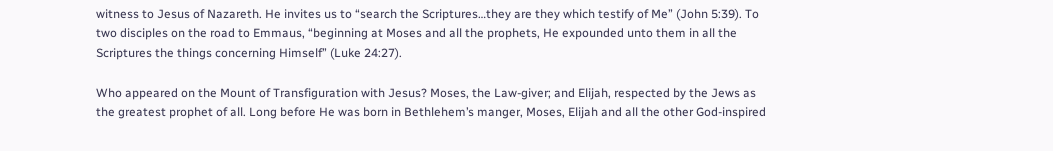witness to Jesus of Nazareth. He invites us to “search the Scriptures…they are they which testify of Me” (John 5:39). To two disciples on the road to Emmaus, “beginning at Moses and all the prophets, He expounded unto them in all the Scriptures the things concerning Himself” (Luke 24:27).

Who appeared on the Mount of Transfiguration with Jesus? Moses, the Law-giver; and Elijah, respected by the Jews as the greatest prophet of all. Long before He was born in Bethlehem’s manger, Moses, Elijah and all the other God-inspired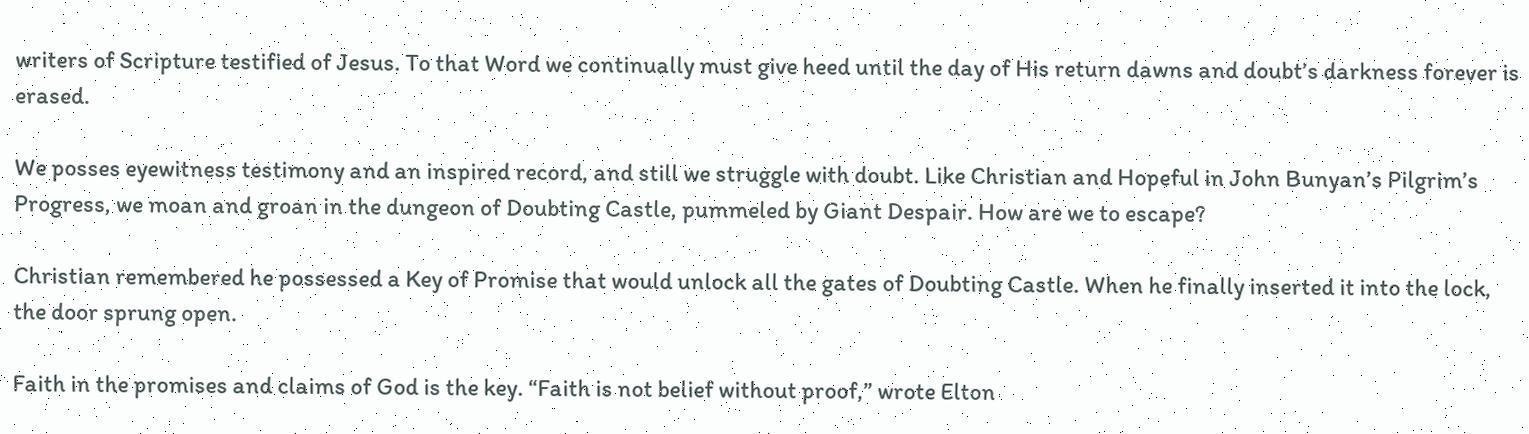writers of Scripture testified of Jesus. To that Word we continually must give heed until the day of His return dawns and doubt’s darkness forever is erased.

We posses eyewitness testimony and an inspired record, and still we struggle with doubt. Like Christian and Hopeful in John Bunyan’s Pilgrim’s Progress, we moan and groan in the dungeon of Doubting Castle, pummeled by Giant Despair. How are we to escape?

Christian remembered he possessed a Key of Promise that would unlock all the gates of Doubting Castle. When he finally inserted it into the lock, the door sprung open.

Faith in the promises and claims of God is the key. “Faith is not belief without proof,” wrote Elton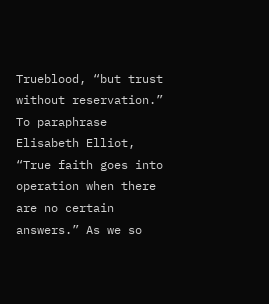Trueblood, “but trust without reservation.” To paraphrase Elisabeth Elliot, “True faith goes into operation when there are no certain answers.” As we so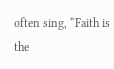often sing, “Faith is the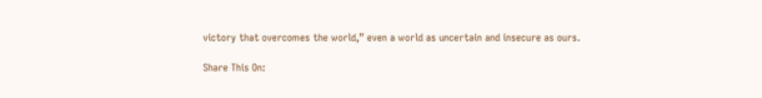victory that overcomes the world,” even a world as uncertain and insecure as ours.

Share This On: